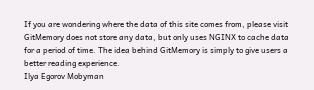If you are wondering where the data of this site comes from, please visit GitMemory does not store any data, but only uses NGINX to cache data for a period of time. The idea behind GitMemory is simply to give users a better reading experience.
Ilya Egorov Mobyman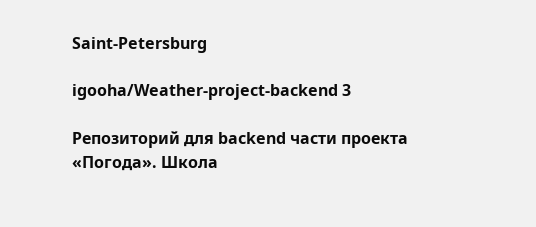Saint-Petersburg

igooha/Weather-project-backend 3

Репозиторий для backend части проекта «Погода». Школа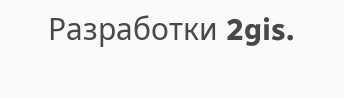Разработки 2gis.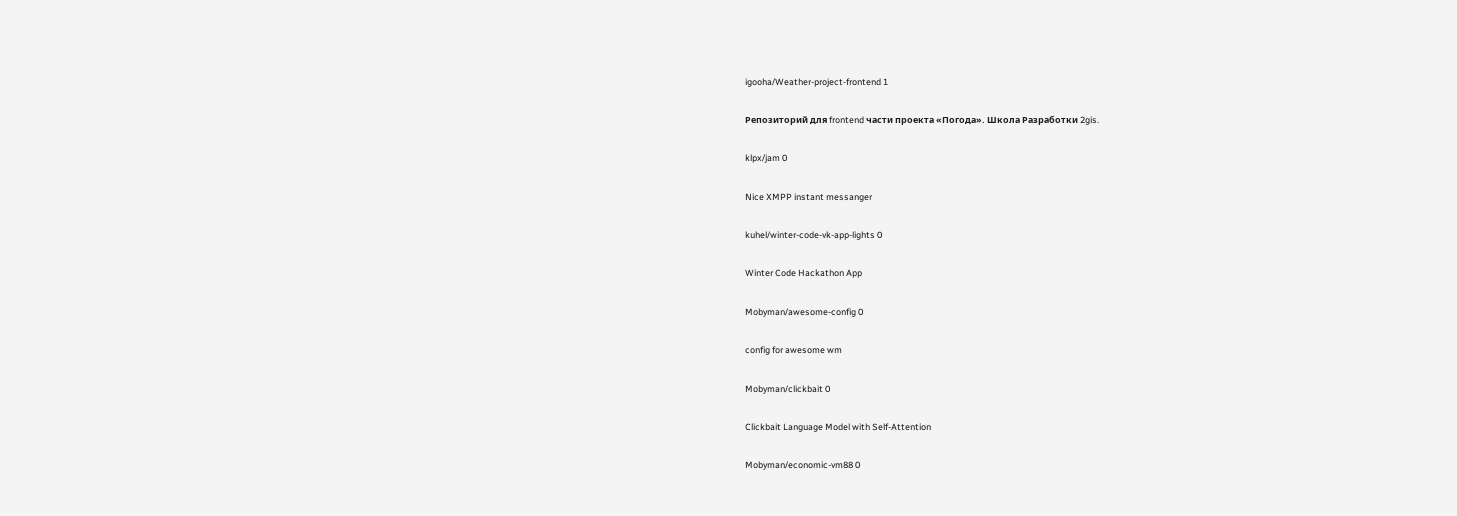igooha/Weather-project-frontend 1

Репозиторий для frontend части проекта «Погода». Школа Разработки 2gis.

klpx/jam 0

Nice XMPP instant messanger

kuhel/winter-code-vk-app-lights 0

Winter Code Hackathon App

Mobyman/awesome-config 0

config for awesome wm

Mobyman/clickbait 0

Clickbait Language Model with Self-Attention

Mobyman/economic-vm88 0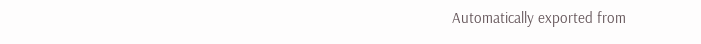Automatically exported from